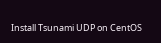Install Tsunami UDP on CentOS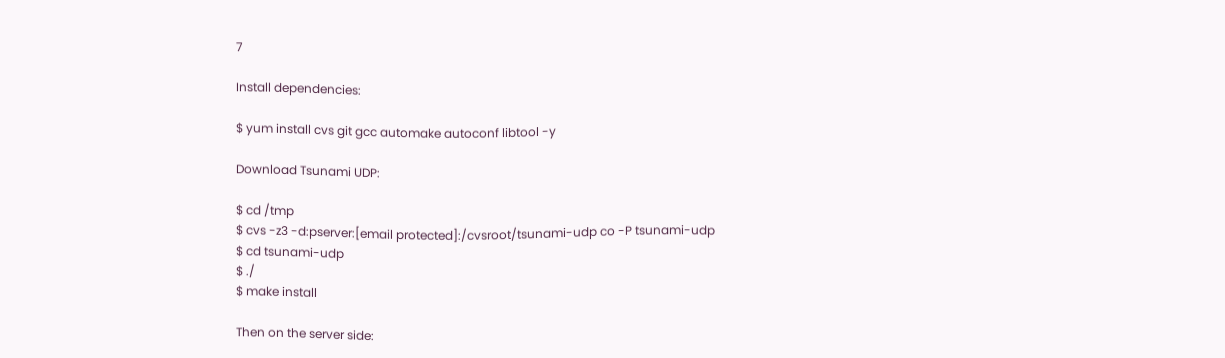7

Install dependencies:

$ yum install cvs git gcc automake autoconf libtool -y

Download Tsunami UDP:

$ cd /tmp
$ cvs -z3 -d:pserver:[email protected]:/cvsroot/tsunami-udp co -P tsunami-udp
$ cd tsunami-udp
$ ./
$ make install

Then on the server side: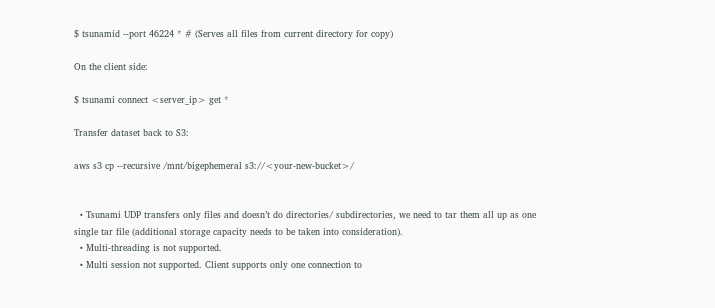$ tsunamid --port 46224 * # (Serves all files from current directory for copy)

On the client side:

$ tsunami connect <server_ip> get *

Transfer dataset back to S3:

aws s3 cp --recursive /mnt/bigephemeral s3://<your-new-bucket>/


  • Tsunami UDP transfers only files and doesn’t do directories/ subdirectories, we need to tar them all up as one single tar file (additional storage capacity needs to be taken into consideration).
  • Multi-threading is not supported.
  • Multi session not supported. Client supports only one connection to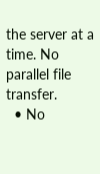the server at a time. No parallel file transfer.
  • No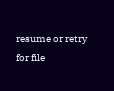resume or retry for file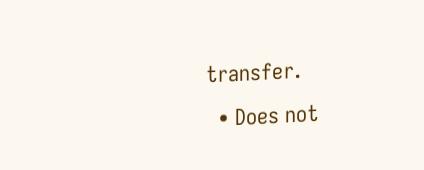transfer.
  • Does not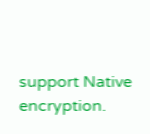support Native encryption.